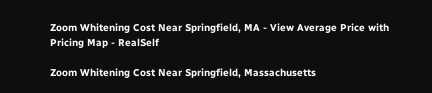Zoom Whitening Cost Near Springfield, MA - View Average Price with Pricing Map - RealSelf

Zoom Whitening Cost Near Springfield, Massachusetts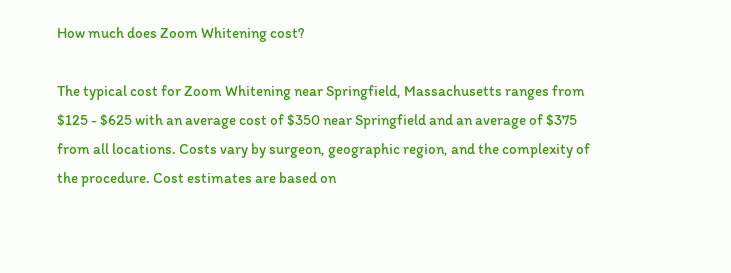How much does Zoom Whitening cost?

The typical cost for Zoom Whitening near Springfield, Massachusetts ranges from $125 - $625 with an average cost of $350 near Springfield and an average of $375 from all locations. Costs vary by surgeon, geographic region, and the complexity of the procedure. Cost estimates are based on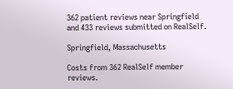362 patient reviews near Springfield and 433 reviews submitted on RealSelf.

Springfield, Massachusetts

Costs from 362 RealSelf member reviews.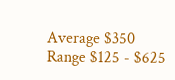Average $350
Range $125 - $625